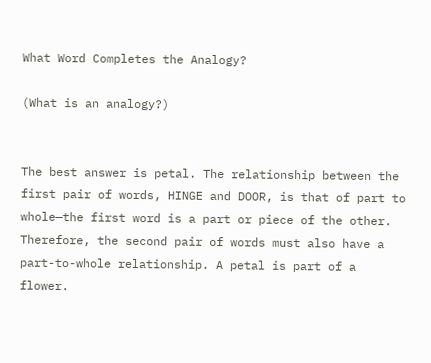What Word Completes the Analogy?

(What is an analogy?)


The best answer is petal. The relationship between the first pair of words, HINGE and DOOR, is that of part to whole—the first word is a part or piece of the other. Therefore, the second pair of words must also have a part-to-whole relationship. A petal is part of a flower.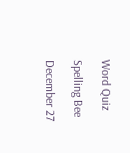Word Quiz

Spelling Bee

December 27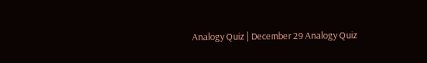Analogy Quiz | December 29 Analogy Quiz